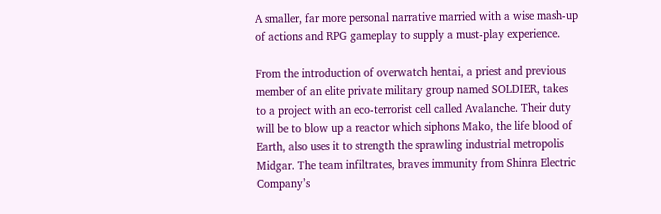A smaller, far more personal narrative married with a wise mash-up of actions and RPG gameplay to supply a must-play experience.

From the introduction of overwatch hentai, a priest and previous member of an elite private military group named SOLDIER, takes to a project with an eco-terrorist cell called Avalanche. Their duty will be to blow up a reactor which siphons Mako, the life blood of Earth, also uses it to strength the sprawling industrial metropolis Midgar. The team infiltrates, braves immunity from Shinra Electric Company’s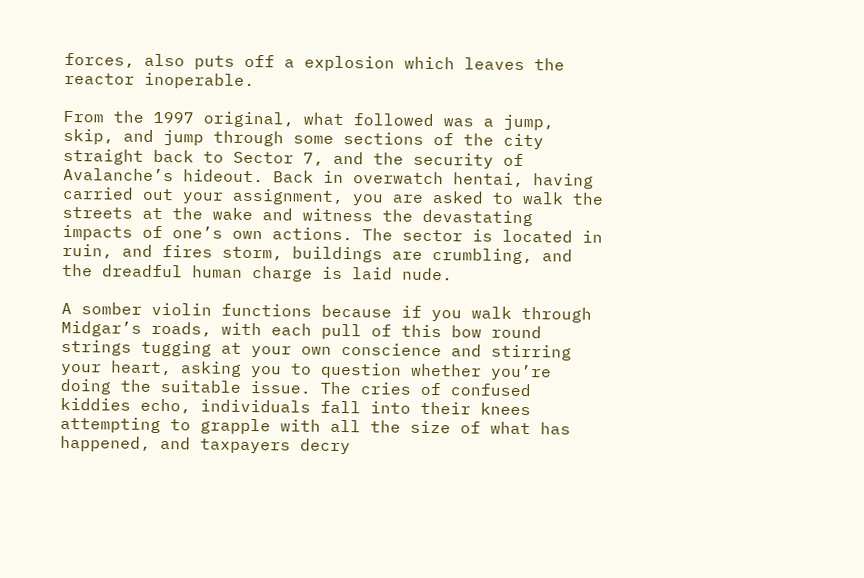forces, also puts off a explosion which leaves the reactor inoperable.

From the 1997 original, what followed was a jump, skip, and jump through some sections of the city straight back to Sector 7, and the security of Avalanche’s hideout. Back in overwatch hentai, having carried out your assignment, you are asked to walk the streets at the wake and witness the devastating impacts of one’s own actions. The sector is located in ruin, and fires storm, buildings are crumbling, and the dreadful human charge is laid nude.

A somber violin functions because if you walk through Midgar’s roads, with each pull of this bow round strings tugging at your own conscience and stirring your heart, asking you to question whether you’re doing the suitable issue. The cries of confused kiddies echo, individuals fall into their knees attempting to grapple with all the size of what has happened, and taxpayers decry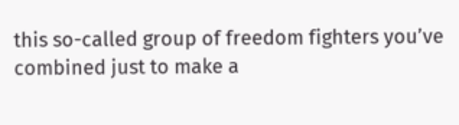this so-called group of freedom fighters you’ve combined just to make a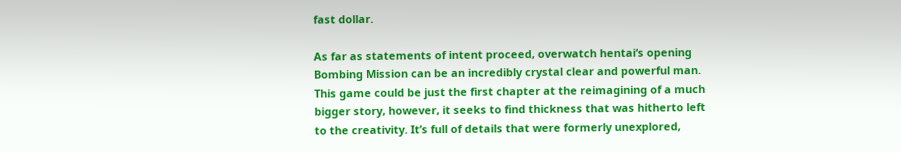fast dollar.

As far as statements of intent proceed, overwatch hentai‘s opening Bombing Mission can be an incredibly crystal clear and powerful man. This game could be just the first chapter at the reimagining of a much bigger story, however, it seeks to find thickness that was hitherto left to the creativity. It’s full of details that were formerly unexplored,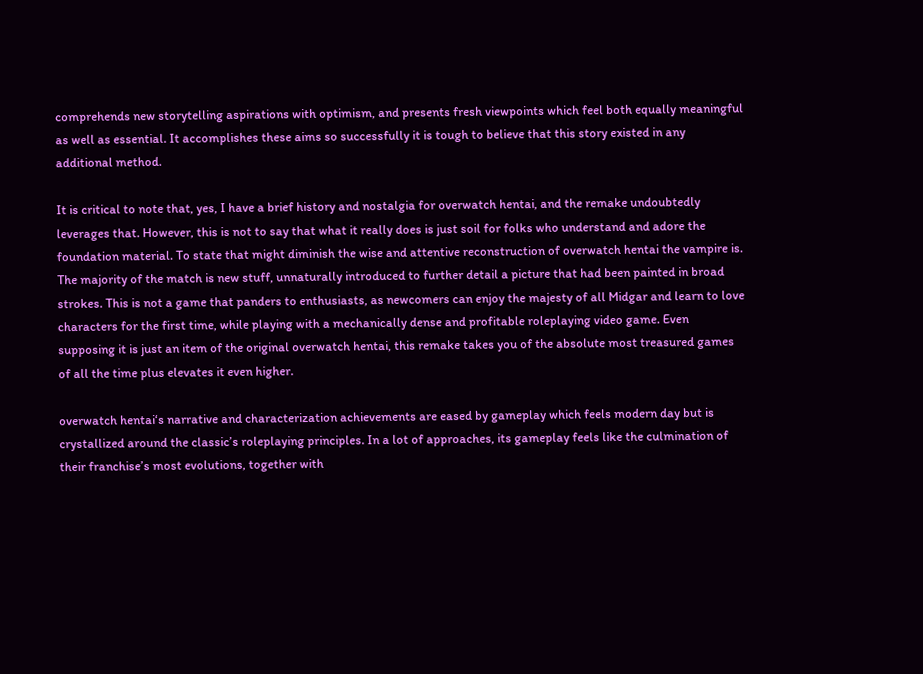comprehends new storytelling aspirations with optimism, and presents fresh viewpoints which feel both equally meaningful as well as essential. It accomplishes these aims so successfully it is tough to believe that this story existed in any additional method.

It is critical to note that, yes, I have a brief history and nostalgia for overwatch hentai, and the remake undoubtedly leverages that. However, this is not to say that what it really does is just soil for folks who understand and adore the foundation material. To state that might diminish the wise and attentive reconstruction of overwatch hentai the vampire is. The majority of the match is new stuff, unnaturally introduced to further detail a picture that had been painted in broad strokes. This is not a game that panders to enthusiasts, as newcomers can enjoy the majesty of all Midgar and learn to love characters for the first time, while playing with a mechanically dense and profitable roleplaying video game. Even supposing it is just an item of the original overwatch hentai, this remake takes you of the absolute most treasured games of all the time plus elevates it even higher.

overwatch hentai‘s narrative and characterization achievements are eased by gameplay which feels modern day but is crystallized around the classic’s roleplaying principles. In a lot of approaches, its gameplay feels like the culmination of their franchise’s most evolutions, together with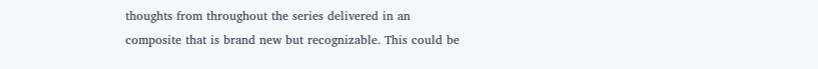thoughts from throughout the series delivered in an composite that is brand new but recognizable. This could be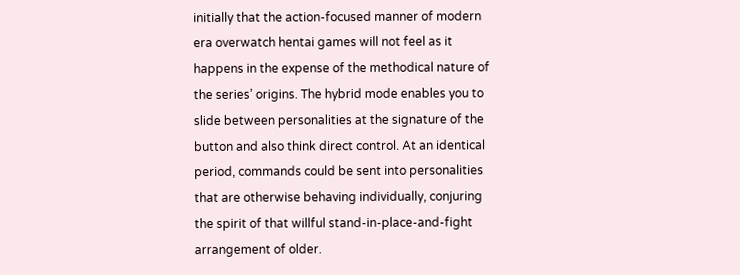initially that the action-focused manner of modern era overwatch hentai games will not feel as it happens in the expense of the methodical nature of the series’ origins. The hybrid mode enables you to slide between personalities at the signature of the button and also think direct control. At an identical period, commands could be sent into personalities that are otherwise behaving individually, conjuring the spirit of that willful stand-in-place-and-fight arrangement of older.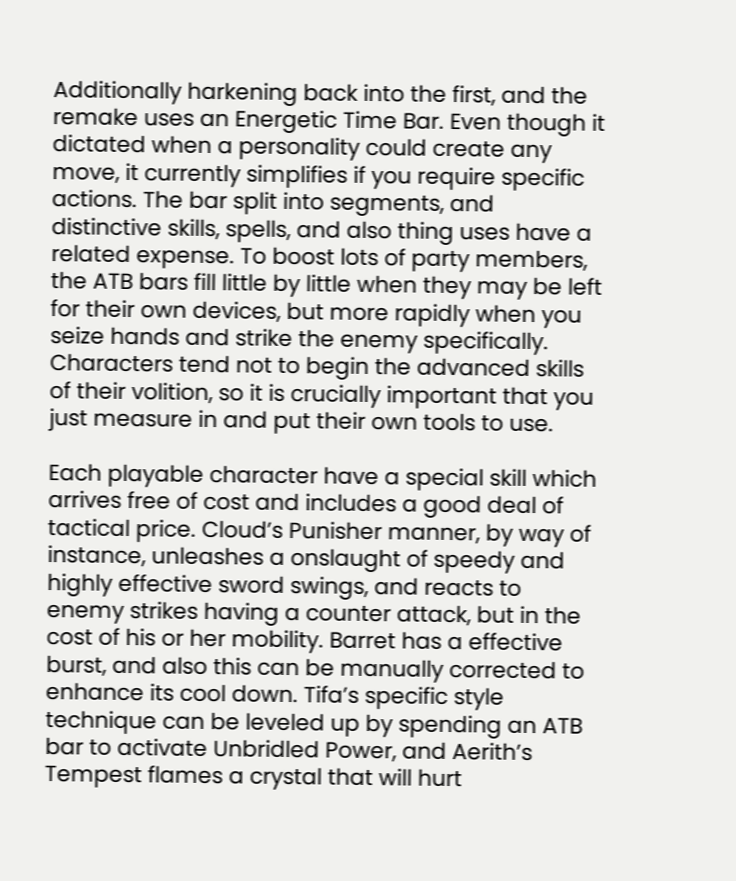Additionally harkening back into the first, and the remake uses an Energetic Time Bar. Even though it dictated when a personality could create any move, it currently simplifies if you require specific actions. The bar split into segments, and distinctive skills, spells, and also thing uses have a related expense. To boost lots of party members, the ATB bars fill little by little when they may be left for their own devices, but more rapidly when you seize hands and strike the enemy specifically. Characters tend not to begin the advanced skills of their volition, so it is crucially important that you just measure in and put their own tools to use.

Each playable character have a special skill which arrives free of cost and includes a good deal of tactical price. Cloud’s Punisher manner, by way of instance, unleashes a onslaught of speedy and highly effective sword swings, and reacts to enemy strikes having a counter attack, but in the cost of his or her mobility. Barret has a effective burst, and also this can be manually corrected to enhance its cool down. Tifa’s specific style technique can be leveled up by spending an ATB bar to activate Unbridled Power, and Aerith’s Tempest flames a crystal that will hurt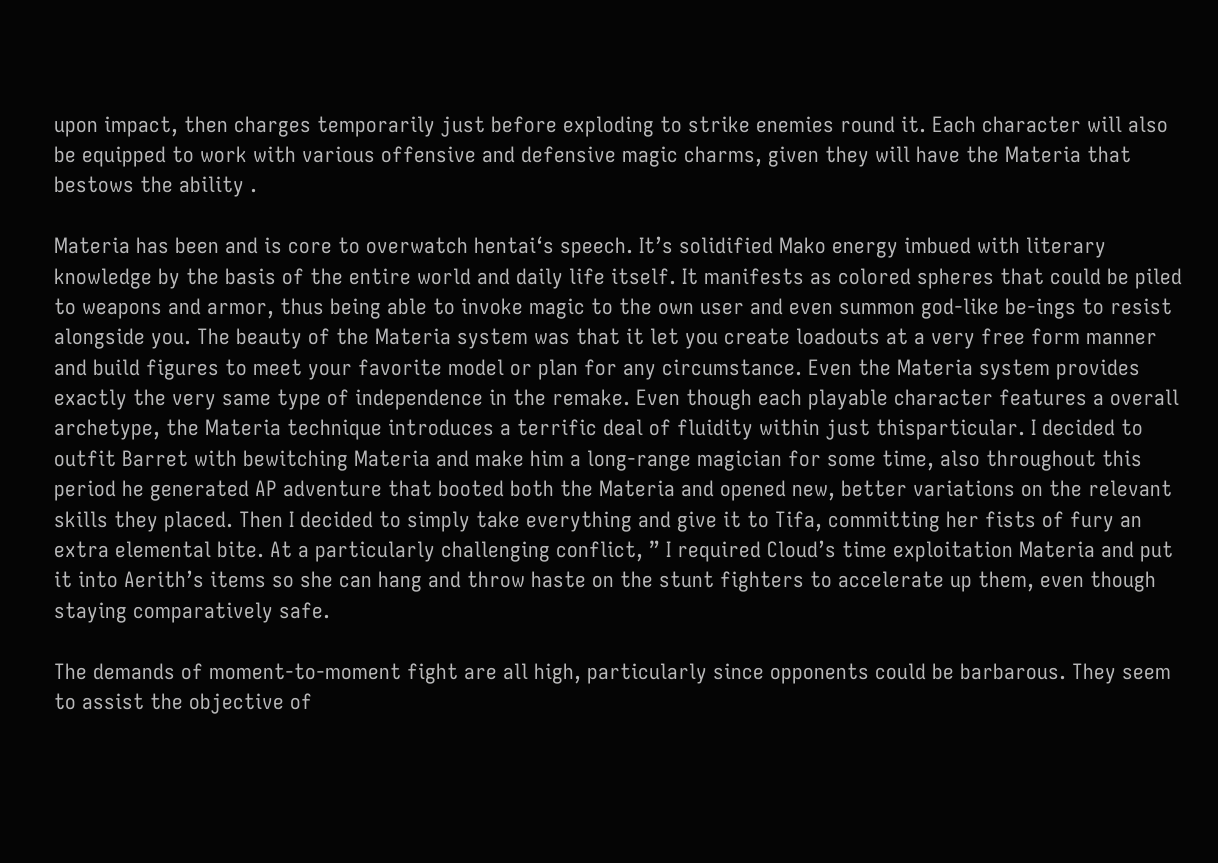upon impact, then charges temporarily just before exploding to strike enemies round it. Each character will also be equipped to work with various offensive and defensive magic charms, given they will have the Materia that bestows the ability .

Materia has been and is core to overwatch hentai‘s speech. It’s solidified Mako energy imbued with literary knowledge by the basis of the entire world and daily life itself. It manifests as colored spheres that could be piled to weapons and armor, thus being able to invoke magic to the own user and even summon god-like be-ings to resist alongside you. The beauty of the Materia system was that it let you create loadouts at a very free form manner and build figures to meet your favorite model or plan for any circumstance. Even the Materia system provides exactly the very same type of independence in the remake. Even though each playable character features a overall archetype, the Materia technique introduces a terrific deal of fluidity within just thisparticular. I decided to outfit Barret with bewitching Materia and make him a long-range magician for some time, also throughout this period he generated AP adventure that booted both the Materia and opened new, better variations on the relevant skills they placed. Then I decided to simply take everything and give it to Tifa, committing her fists of fury an extra elemental bite. At a particularly challenging conflict, ” I required Cloud’s time exploitation Materia and put it into Aerith’s items so she can hang and throw haste on the stunt fighters to accelerate up them, even though staying comparatively safe.

The demands of moment-to-moment fight are all high, particularly since opponents could be barbarous. They seem to assist the objective of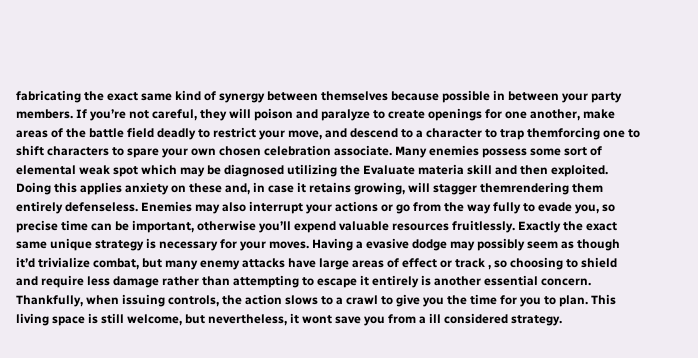fabricating the exact same kind of synergy between themselves because possible in between your party members. If you’re not careful, they will poison and paralyze to create openings for one another, make areas of the battle field deadly to restrict your move, and descend to a character to trap themforcing one to shift characters to spare your own chosen celebration associate. Many enemies possess some sort of elemental weak spot which may be diagnosed utilizing the Evaluate materia skill and then exploited. Doing this applies anxiety on these and, in case it retains growing, will stagger themrendering them entirely defenseless. Enemies may also interrupt your actions or go from the way fully to evade you, so precise time can be important, otherwise you’ll expend valuable resources fruitlessly. Exactly the exact same unique strategy is necessary for your moves. Having a evasive dodge may possibly seem as though it’d trivialize combat, but many enemy attacks have large areas of effect or track , so choosing to shield and require less damage rather than attempting to escape it entirely is another essential concern. Thankfully, when issuing controls, the action slows to a crawl to give you the time for you to plan. This living space is still welcome, but nevertheless, it wont save you from a ill considered strategy.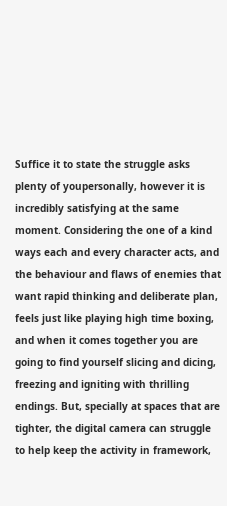Suffice it to state the struggle asks plenty of youpersonally, however it is incredibly satisfying at the same moment. Considering the one of a kind ways each and every character acts, and the behaviour and flaws of enemies that want rapid thinking and deliberate plan, feels just like playing high time boxing, and when it comes together you are going to find yourself slicing and dicing, freezing and igniting with thrilling endings. But, specially at spaces that are tighter, the digital camera can struggle to help keep the activity in framework,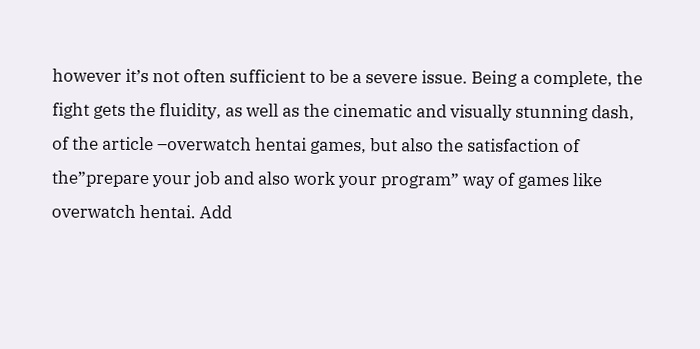however it’s not often sufficient to be a severe issue. Being a complete, the fight gets the fluidity, as well as the cinematic and visually stunning dash, of the article –overwatch hentai games, but also the satisfaction of the”prepare your job and also work your program” way of games like overwatch hentai. Add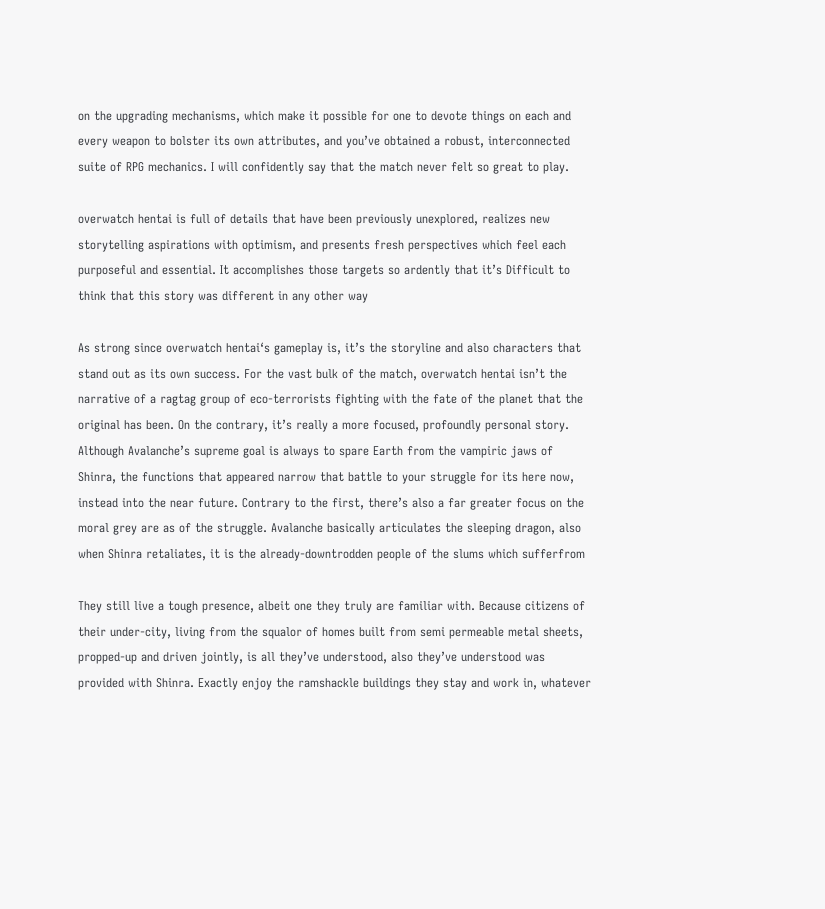on the upgrading mechanisms, which make it possible for one to devote things on each and every weapon to bolster its own attributes, and you’ve obtained a robust, interconnected suite of RPG mechanics. I will confidently say that the match never felt so great to play.

overwatch hentai is full of details that have been previously unexplored, realizes new storytelling aspirations with optimism, and presents fresh perspectives which feel each purposeful and essential. It accomplishes those targets so ardently that it’s Difficult to think that this story was different in any other way

As strong since overwatch hentai‘s gameplay is, it’s the storyline and also characters that stand out as its own success. For the vast bulk of the match, overwatch hentai isn’t the narrative of a ragtag group of eco-terrorists fighting with the fate of the planet that the original has been. On the contrary, it’s really a more focused, profoundly personal story. Although Avalanche’s supreme goal is always to spare Earth from the vampiric jaws of Shinra, the functions that appeared narrow that battle to your struggle for its here now, instead into the near future. Contrary to the first, there’s also a far greater focus on the moral grey are as of the struggle. Avalanche basically articulates the sleeping dragon, also when Shinra retaliates, it is the already-downtrodden people of the slums which sufferfrom

They still live a tough presence, albeit one they truly are familiar with. Because citizens of their under-city, living from the squalor of homes built from semi permeable metal sheets, propped-up and driven jointly, is all they’ve understood, also they’ve understood was provided with Shinra. Exactly enjoy the ramshackle buildings they stay and work in, whatever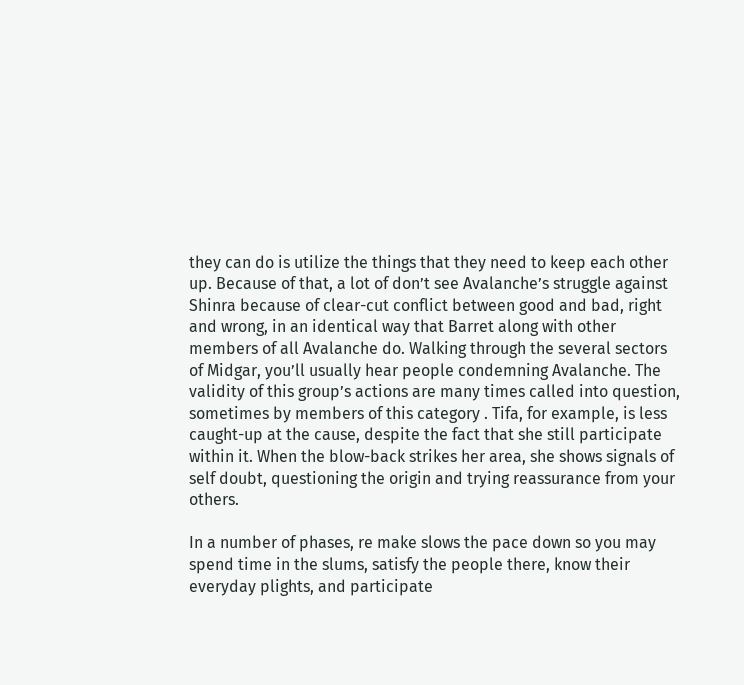they can do is utilize the things that they need to keep each other up. Because of that, a lot of don’t see Avalanche’s struggle against Shinra because of clear-cut conflict between good and bad, right and wrong, in an identical way that Barret along with other members of all Avalanche do. Walking through the several sectors of Midgar, you’ll usually hear people condemning Avalanche. The validity of this group’s actions are many times called into question, sometimes by members of this category . Tifa, for example, is less caught-up at the cause, despite the fact that she still participate within it. When the blow-back strikes her area, she shows signals of self doubt, questioning the origin and trying reassurance from your others.

In a number of phases, re make slows the pace down so you may spend time in the slums, satisfy the people there, know their everyday plights, and participate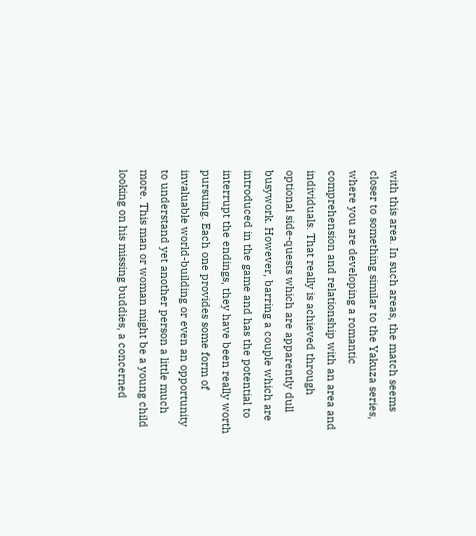with this area. In such areas, the match seems closer to something similar to the Yakuza series, where you are developing a romantic comprehension and relationship with an area and individuals. That really is achieved through optional side-quests which are apparently dull busywork. However, barring a couple which are introduced in the game and has the potential to interrupt the endings, they have been really worth pursuing. Each one provides some form of invaluable world-building or even an opportunity to understand yet another person a little much more. This man or woman might be a young child looking on his missing buddies, a concerned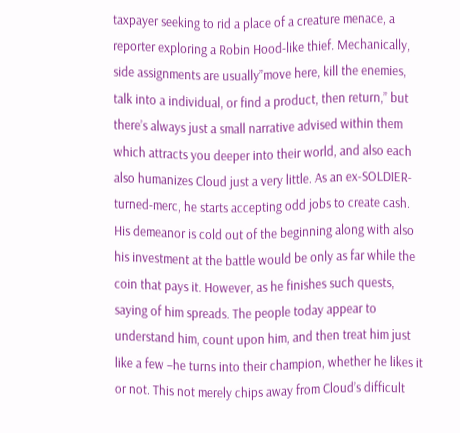taxpayer seeking to rid a place of a creature menace, a reporter exploring a Robin Hood-like thief. Mechanically, side assignments are usually”move here, kill the enemies, talk into a individual, or find a product, then return,” but there’s always just a small narrative advised within them which attracts you deeper into their world, and also each also humanizes Cloud just a very little. As an ex-SOLDIER-turned-merc, he starts accepting odd jobs to create cash. His demeanor is cold out of the beginning along with also his investment at the battle would be only as far while the coin that pays it. However, as he finishes such quests, saying of him spreads. The people today appear to understand him, count upon him, and then treat him just like a few –he turns into their champion, whether he likes it or not. This not merely chips away from Cloud’s difficult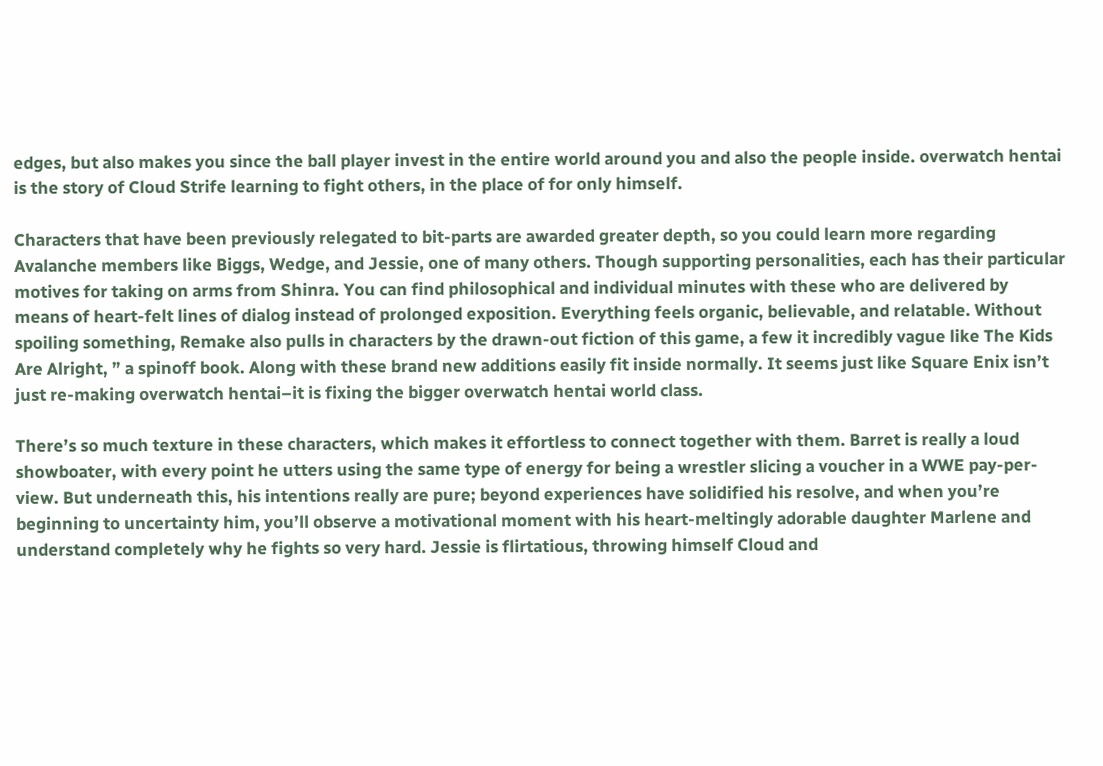edges, but also makes you since the ball player invest in the entire world around you and also the people inside. overwatch hentai is the story of Cloud Strife learning to fight others, in the place of for only himself.

Characters that have been previously relegated to bit-parts are awarded greater depth, so you could learn more regarding Avalanche members like Biggs, Wedge, and Jessie, one of many others. Though supporting personalities, each has their particular motives for taking on arms from Shinra. You can find philosophical and individual minutes with these who are delivered by means of heart-felt lines of dialog instead of prolonged exposition. Everything feels organic, believable, and relatable. Without spoiling something, Remake also pulls in characters by the drawn-out fiction of this game, a few it incredibly vague like The Kids Are Alright, ” a spinoff book. Along with these brand new additions easily fit inside normally. It seems just like Square Enix isn’t just re-making overwatch hentai–it is fixing the bigger overwatch hentai world class.

There’s so much texture in these characters, which makes it effortless to connect together with them. Barret is really a loud showboater, with every point he utters using the same type of energy for being a wrestler slicing a voucher in a WWE pay-per-view. But underneath this, his intentions really are pure; beyond experiences have solidified his resolve, and when you’re beginning to uncertainty him, you’ll observe a motivational moment with his heart-meltingly adorable daughter Marlene and understand completely why he fights so very hard. Jessie is flirtatious, throwing himself Cloud and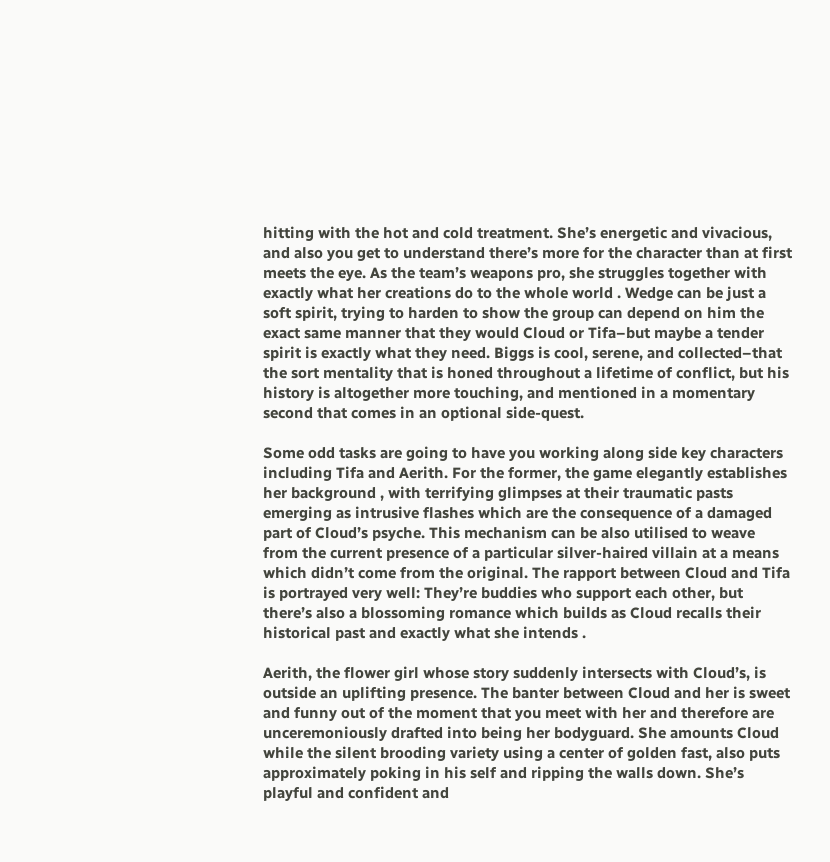hitting with the hot and cold treatment. She’s energetic and vivacious, and also you get to understand there’s more for the character than at first meets the eye. As the team’s weapons pro, she struggles together with exactly what her creations do to the whole world . Wedge can be just a soft spirit, trying to harden to show the group can depend on him the exact same manner that they would Cloud or Tifa–but maybe a tender spirit is exactly what they need. Biggs is cool, serene, and collected–that the sort mentality that is honed throughout a lifetime of conflict, but his history is altogether more touching, and mentioned in a momentary second that comes in an optional side-quest.

Some odd tasks are going to have you working along side key characters including Tifa and Aerith. For the former, the game elegantly establishes her background , with terrifying glimpses at their traumatic pasts emerging as intrusive flashes which are the consequence of a damaged part of Cloud’s psyche. This mechanism can be also utilised to weave from the current presence of a particular silver-haired villain at a means which didn’t come from the original. The rapport between Cloud and Tifa is portrayed very well: They’re buddies who support each other, but there’s also a blossoming romance which builds as Cloud recalls their historical past and exactly what she intends .

Aerith, the flower girl whose story suddenly intersects with Cloud’s, is outside an uplifting presence. The banter between Cloud and her is sweet and funny out of the moment that you meet with her and therefore are unceremoniously drafted into being her bodyguard. She amounts Cloud while the silent brooding variety using a center of golden fast, also puts approximately poking in his self and ripping the walls down. She’s playful and confident and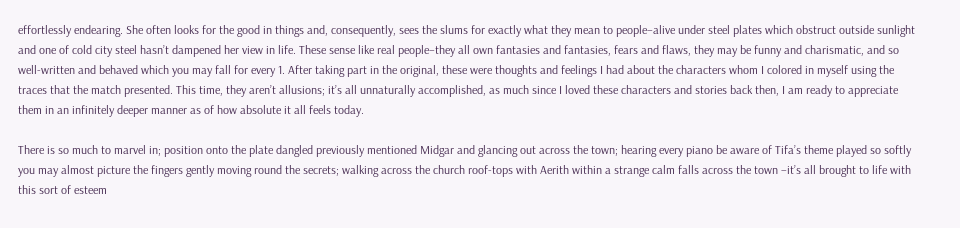effortlessly endearing. She often looks for the good in things and, consequently, sees the slums for exactly what they mean to people–alive under steel plates which obstruct outside sunlight and one of cold city steel hasn’t dampened her view in life. These sense like real people–they all own fantasies and fantasies, fears and flaws, they may be funny and charismatic, and so well-written and behaved which you may fall for every 1. After taking part in the original, these were thoughts and feelings I had about the characters whom I colored in myself using the traces that the match presented. This time, they aren’t allusions; it’s all unnaturally accomplished, as much since I loved these characters and stories back then, I am ready to appreciate them in an infinitely deeper manner as of how absolute it all feels today.

There is so much to marvel in; position onto the plate dangled previously mentioned Midgar and glancing out across the town; hearing every piano be aware of Tifa’s theme played so softly you may almost picture the fingers gently moving round the secrets; walking across the church roof-tops with Aerith within a strange calm falls across the town –it’s all brought to life with this sort of esteem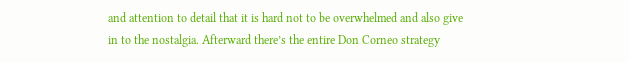and attention to detail that it is hard not to be overwhelmed and also give in to the nostalgia. Afterward there’s the entire Don Corneo strategy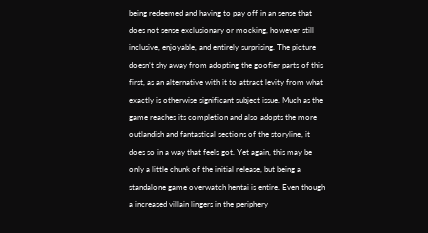being redeemed and having to pay off in an sense that does not sense exclusionary or mocking, however still inclusive, enjoyable, and entirely surprising. The picture doesn’t shy away from adopting the goofier parts of this first, as an alternative with it to attract levity from what exactly is otherwise significant subject issue. Much as the game reaches its completion and also adopts the more outlandish and fantastical sections of the storyline, it does so in a way that feels got. Yet again, this may be only a little chunk of the initial release, but being a standalone game overwatch hentai is entire. Even though a increased villain lingers in the periphery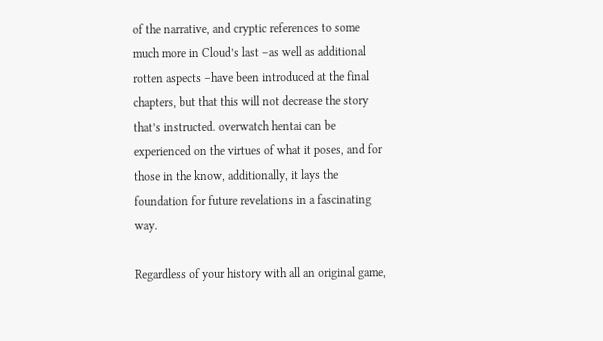of the narrative, and cryptic references to some much more in Cloud’s last –as well as additional rotten aspects –have been introduced at the final chapters, but that this will not decrease the story that’s instructed. overwatch hentai can be experienced on the virtues of what it poses, and for those in the know, additionally, it lays the foundation for future revelations in a fascinating way.

Regardless of your history with all an original game,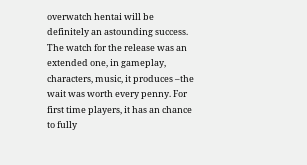overwatch hentai will be definitely an astounding success. The watch for the release was an extended one, in gameplay, characters, music, it produces –the wait was worth every penny. For first time players, it has an chance to fully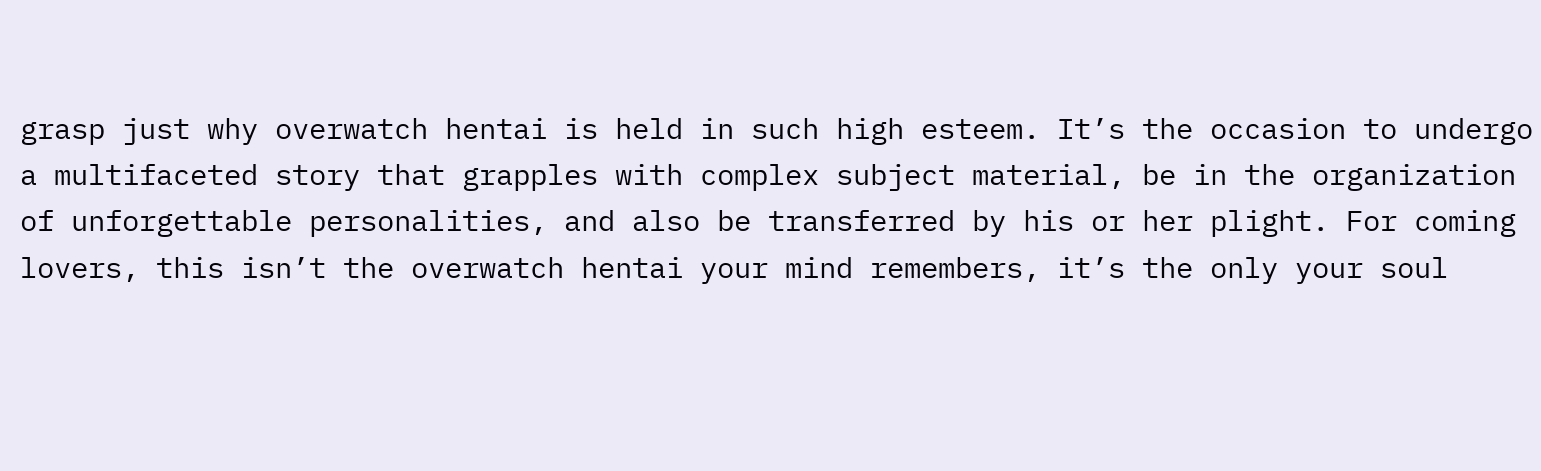grasp just why overwatch hentai is held in such high esteem. It’s the occasion to undergo a multifaceted story that grapples with complex subject material, be in the organization of unforgettable personalities, and also be transferred by his or her plight. For coming lovers, this isn’t the overwatch hentai your mind remembers, it’s the only your soul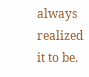always realized it to be.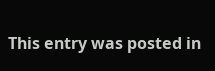This entry was posted in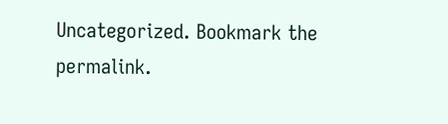Uncategorized. Bookmark the permalink.